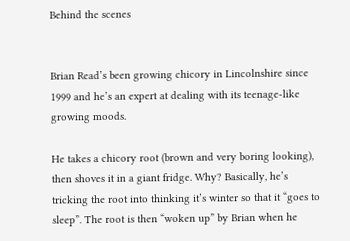Behind the scenes


Brian Read’s been growing chicory in Lincolnshire since 1999 and he’s an expert at dealing with its teenage-like growing moods.

He takes a chicory root (brown and very boring looking), then shoves it in a giant fridge. Why? Basically, he’s tricking the root into thinking it’s winter so that it “goes to sleep”. The root is then “woken up” by Brian when he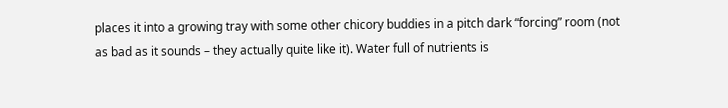places it into a growing tray with some other chicory buddies in a pitch dark “forcing” room (not as bad as it sounds – they actually quite like it). Water full of nutrients is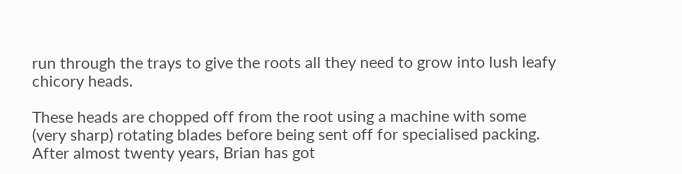run through the trays to give the roots all they need to grow into lush leafy chicory heads.

These heads are chopped off from the root using a machine with some (very sharp) rotating blades before being sent off for specialised packing. After almost twenty years, Brian has got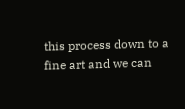this process down to a fine art and we can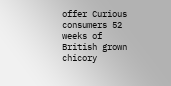offer Curious consumers 52 weeks of British grown chicory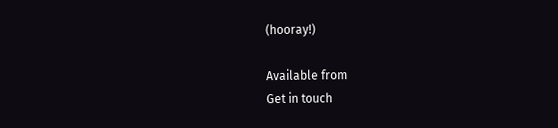(hooray!)

Available from
Get in touch